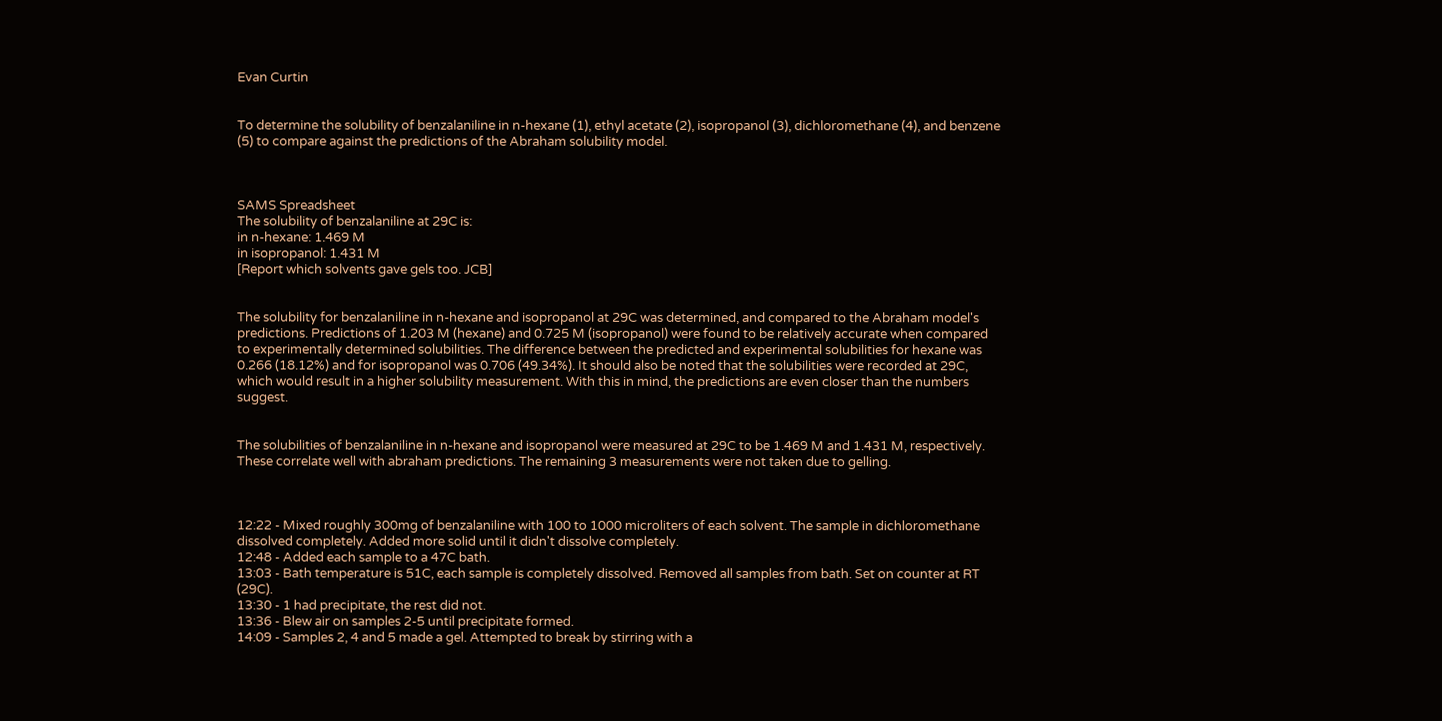Evan Curtin


To determine the solubility of benzalaniline in n-hexane (1), ethyl acetate (2), isopropanol (3), dichloromethane (4), and benzene (5) to compare against the predictions of the Abraham solubility model.



SAMS Spreadsheet
The solubility of benzalaniline at 29C is:
in n-hexane: 1.469 M
in isopropanol: 1.431 M
[Report which solvents gave gels too. JCB]


The solubility for benzalaniline in n-hexane and isopropanol at 29C was determined, and compared to the Abraham model's predictions. Predictions of 1.203 M (hexane) and 0.725 M (isopropanol) were found to be relatively accurate when compared to experimentally determined solubilities. The difference between the predicted and experimental solubilities for hexane was 0.266 (18.12%) and for isopropanol was 0.706 (49.34%). It should also be noted that the solubilities were recorded at 29C, which would result in a higher solubility measurement. With this in mind, the predictions are even closer than the numbers suggest.


The solubilities of benzalaniline in n-hexane and isopropanol were measured at 29C to be 1.469 M and 1.431 M, respectively. These correlate well with abraham predictions. The remaining 3 measurements were not taken due to gelling.



12:22 - Mixed roughly 300mg of benzalaniline with 100 to 1000 microliters of each solvent. The sample in dichloromethane dissolved completely. Added more solid until it didn't dissolve completely.
12:48 - Added each sample to a 47C bath.
13:03 - Bath temperature is 51C, each sample is completely dissolved. Removed all samples from bath. Set on counter at RT (29C).
13:30 - 1 had precipitate, the rest did not.
13:36 - Blew air on samples 2-5 until precipitate formed.
14:09 - Samples 2, 4 and 5 made a gel. Attempted to break by stirring with a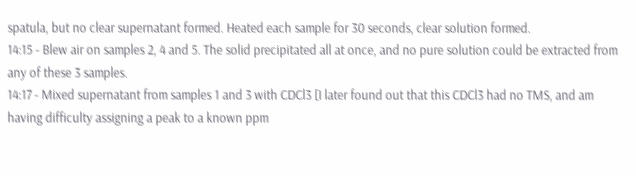spatula, but no clear supernatant formed. Heated each sample for 30 seconds, clear solution formed.
14:15 - Blew air on samples 2, 4 and 5. The solid precipitated all at once, and no pure solution could be extracted from any of these 3 samples.
14:17 - Mixed supernatant from samples 1 and 3 with CDCl3 [I later found out that this CDCl3 had no TMS, and am having difficulty assigning a peak to a known ppm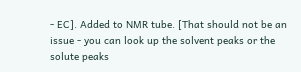- EC]. Added to NMR tube. [That should not be an issue - you can look up the solvent peaks or the solute peaks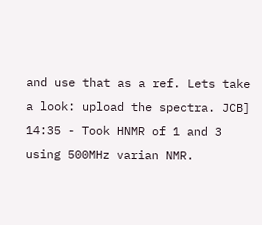and use that as a ref. Lets take a look: upload the spectra. JCB]
14:35 - Took HNMR of 1 and 3 using 500MHz varian NMR.